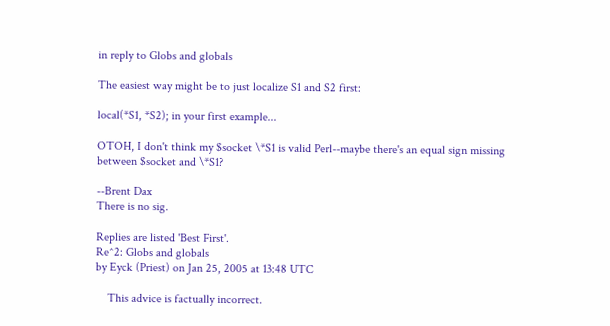in reply to Globs and globals

The easiest way might be to just localize S1 and S2 first:

local(*S1, *S2); in your first example...

OTOH, I don't think my $socket \*S1 is valid Perl--maybe there's an equal sign missing between $socket and \*S1?

--Brent Dax
There is no sig.

Replies are listed 'Best First'.
Re^2: Globs and globals
by Eyck (Priest) on Jan 25, 2005 at 13:48 UTC

    This advice is factually incorrect.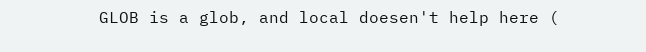GLOB is a glob, and local doesen't help here (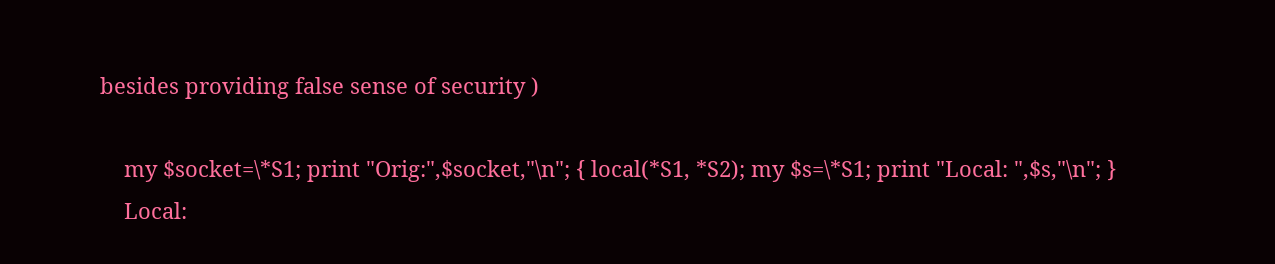besides providing false sense of security )

    my $socket=\*S1; print "Orig:",$socket,"\n"; { local(*S1, *S2); my $s=\*S1; print "Local: ",$s,"\n"; }
    Local: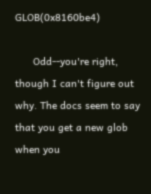GLOB(0x8160be4)

      Odd--you're right, though I can't figure out why. The docs seem to say that you get a new glob when you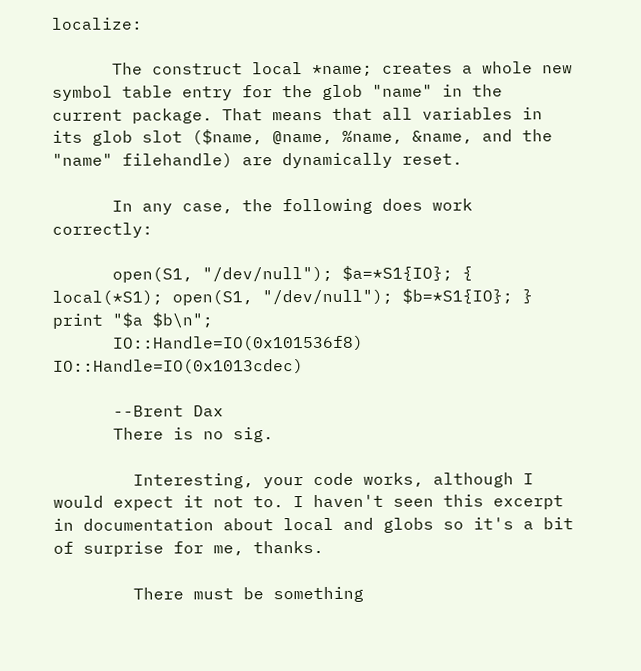localize:

      The construct local *name; creates a whole new symbol table entry for the glob "name" in the current package. That means that all variables in its glob slot ($name, @name, %name, &name, and the "name" filehandle) are dynamically reset.

      In any case, the following does work correctly:

      open(S1, "/dev/null"); $a=*S1{IO}; { local(*S1); open(S1, "/dev/null"); $b=*S1{IO}; } print "$a $b\n";
      IO::Handle=IO(0x101536f8) IO::Handle=IO(0x1013cdec)

      --Brent Dax
      There is no sig.

        Interesting, your code works, although I would expect it not to. I haven't seen this excerpt in documentation about local and globs so it's a bit of surprise for me, thanks.

        There must be something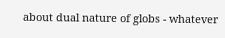about dual nature of globs - whatever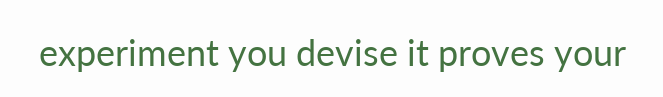experiment you devise it proves your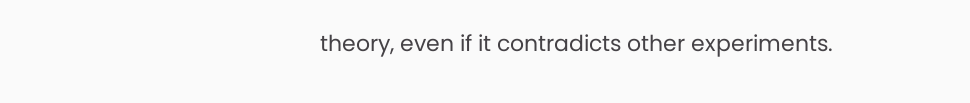theory, even if it contradicts other experiments.